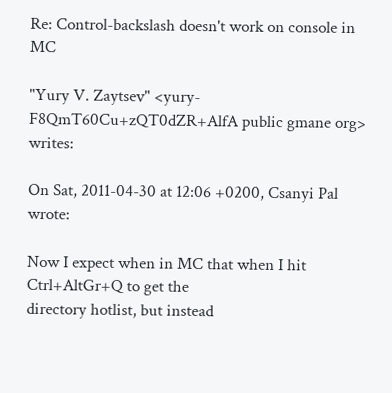Re: Control-backslash doesn't work on console in MC

"Yury V. Zaytsev" <yury-F8QmT60Cu+zQT0dZR+AlfA public gmane org> writes:

On Sat, 2011-04-30 at 12:06 +0200, Csanyi Pal wrote:

Now I expect when in MC that when I hit Ctrl+AltGr+Q to get the
directory hotlist, but instead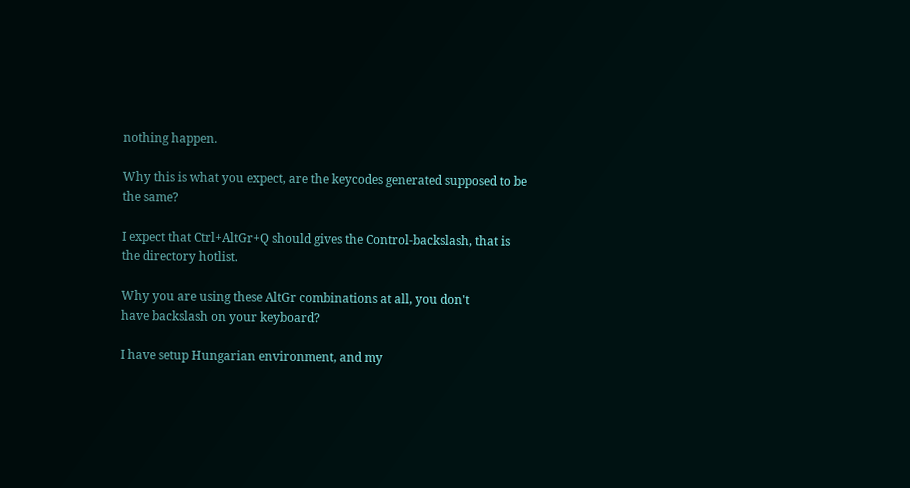nothing happen.

Why this is what you expect, are the keycodes generated supposed to be
the same?

I expect that Ctrl+AltGr+Q should gives the Control-backslash, that is
the directory hotlist.

Why you are using these AltGr combinations at all, you don't
have backslash on your keyboard?

I have setup Hungarian environment, and my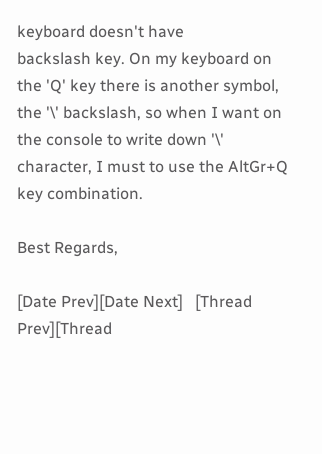keyboard doesn't have
backslash key. On my keyboard on the 'Q' key there is another symbol,
the '\' backslash, so when I want on the console to write down '\'
character, I must to use the AltGr+Q key combination.

Best Regards,

[Date Prev][Date Next]   [Thread Prev][Thread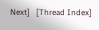Next]   [Thread Index]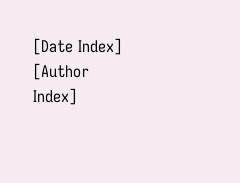[Date Index] [Author Index]